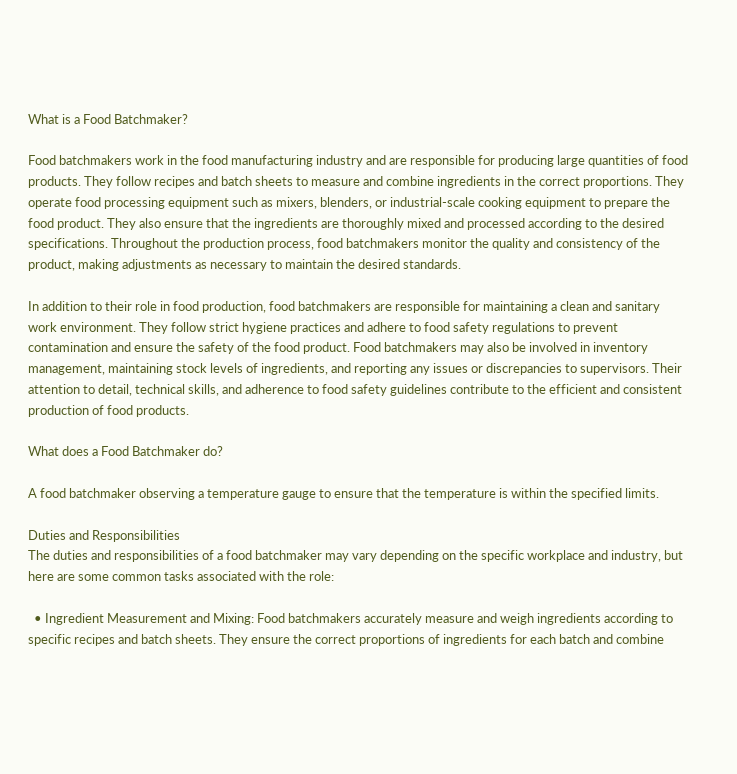What is a Food Batchmaker?

Food batchmakers work in the food manufacturing industry and are responsible for producing large quantities of food products. They follow recipes and batch sheets to measure and combine ingredients in the correct proportions. They operate food processing equipment such as mixers, blenders, or industrial-scale cooking equipment to prepare the food product. They also ensure that the ingredients are thoroughly mixed and processed according to the desired specifications. Throughout the production process, food batchmakers monitor the quality and consistency of the product, making adjustments as necessary to maintain the desired standards.

In addition to their role in food production, food batchmakers are responsible for maintaining a clean and sanitary work environment. They follow strict hygiene practices and adhere to food safety regulations to prevent contamination and ensure the safety of the food product. Food batchmakers may also be involved in inventory management, maintaining stock levels of ingredients, and reporting any issues or discrepancies to supervisors. Their attention to detail, technical skills, and adherence to food safety guidelines contribute to the efficient and consistent production of food products.

What does a Food Batchmaker do?

A food batchmaker observing a temperature gauge to ensure that the temperature is within the specified limits.

Duties and Responsibilities
The duties and responsibilities of a food batchmaker may vary depending on the specific workplace and industry, but here are some common tasks associated with the role:

  • Ingredient Measurement and Mixing: Food batchmakers accurately measure and weigh ingredients according to specific recipes and batch sheets. They ensure the correct proportions of ingredients for each batch and combine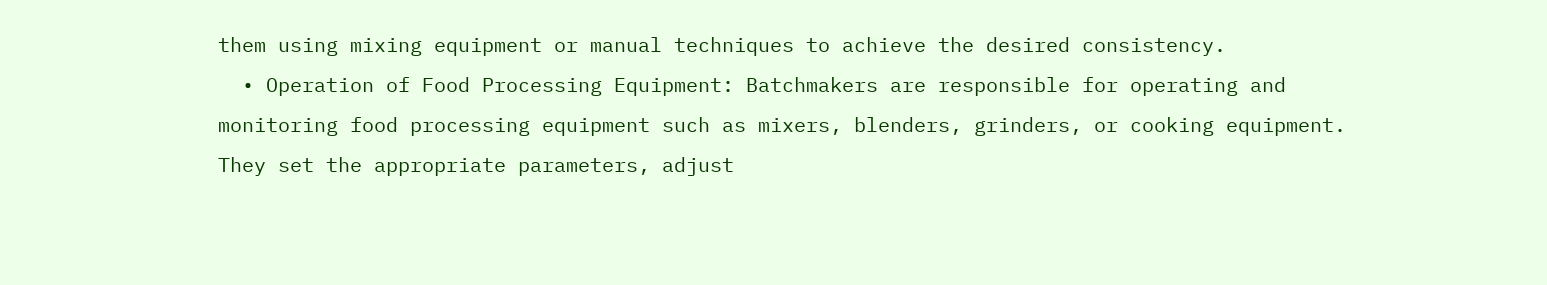them using mixing equipment or manual techniques to achieve the desired consistency.
  • Operation of Food Processing Equipment: Batchmakers are responsible for operating and monitoring food processing equipment such as mixers, blenders, grinders, or cooking equipment. They set the appropriate parameters, adjust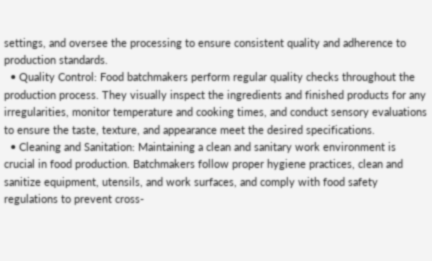settings, and oversee the processing to ensure consistent quality and adherence to production standards.
  • Quality Control: Food batchmakers perform regular quality checks throughout the production process. They visually inspect the ingredients and finished products for any irregularities, monitor temperature and cooking times, and conduct sensory evaluations to ensure the taste, texture, and appearance meet the desired specifications.
  • Cleaning and Sanitation: Maintaining a clean and sanitary work environment is crucial in food production. Batchmakers follow proper hygiene practices, clean and sanitize equipment, utensils, and work surfaces, and comply with food safety regulations to prevent cross-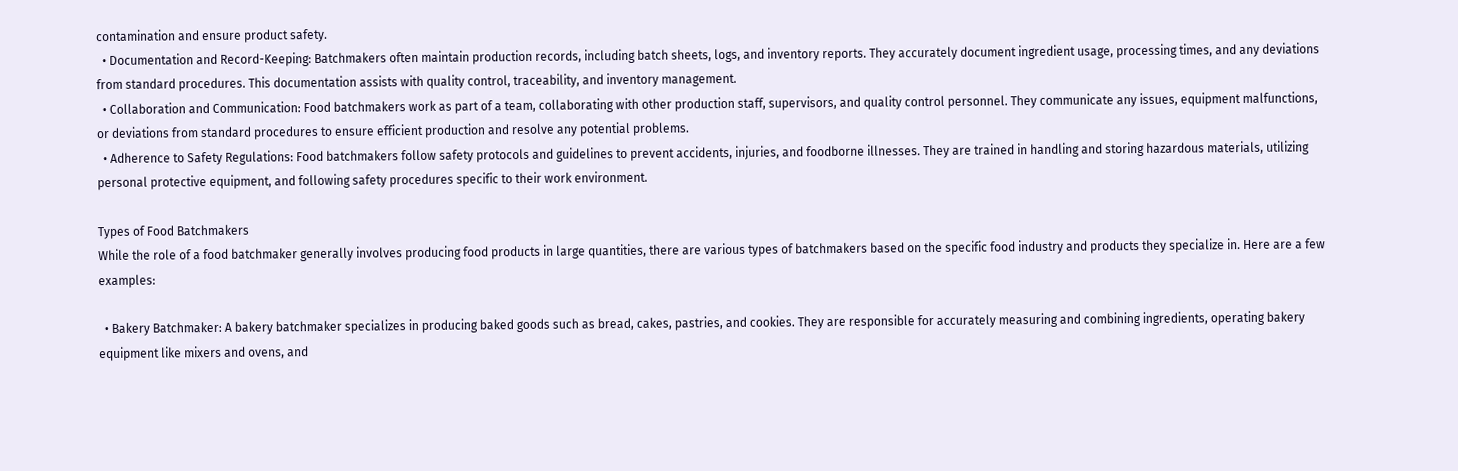contamination and ensure product safety.
  • Documentation and Record-Keeping: Batchmakers often maintain production records, including batch sheets, logs, and inventory reports. They accurately document ingredient usage, processing times, and any deviations from standard procedures. This documentation assists with quality control, traceability, and inventory management.
  • Collaboration and Communication: Food batchmakers work as part of a team, collaborating with other production staff, supervisors, and quality control personnel. They communicate any issues, equipment malfunctions, or deviations from standard procedures to ensure efficient production and resolve any potential problems.
  • Adherence to Safety Regulations: Food batchmakers follow safety protocols and guidelines to prevent accidents, injuries, and foodborne illnesses. They are trained in handling and storing hazardous materials, utilizing personal protective equipment, and following safety procedures specific to their work environment.

Types of Food Batchmakers
While the role of a food batchmaker generally involves producing food products in large quantities, there are various types of batchmakers based on the specific food industry and products they specialize in. Here are a few examples:

  • Bakery Batchmaker: A bakery batchmaker specializes in producing baked goods such as bread, cakes, pastries, and cookies. They are responsible for accurately measuring and combining ingredients, operating bakery equipment like mixers and ovens, and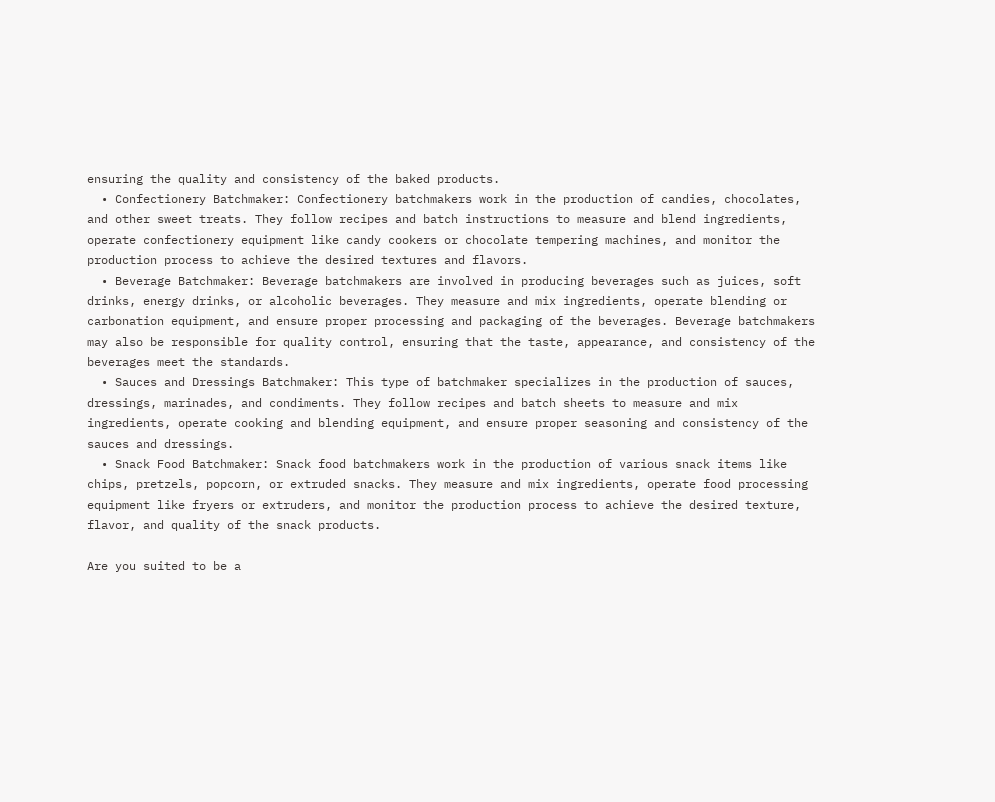ensuring the quality and consistency of the baked products.
  • Confectionery Batchmaker: Confectionery batchmakers work in the production of candies, chocolates, and other sweet treats. They follow recipes and batch instructions to measure and blend ingredients, operate confectionery equipment like candy cookers or chocolate tempering machines, and monitor the production process to achieve the desired textures and flavors.
  • Beverage Batchmaker: Beverage batchmakers are involved in producing beverages such as juices, soft drinks, energy drinks, or alcoholic beverages. They measure and mix ingredients, operate blending or carbonation equipment, and ensure proper processing and packaging of the beverages. Beverage batchmakers may also be responsible for quality control, ensuring that the taste, appearance, and consistency of the beverages meet the standards.
  • Sauces and Dressings Batchmaker: This type of batchmaker specializes in the production of sauces, dressings, marinades, and condiments. They follow recipes and batch sheets to measure and mix ingredients, operate cooking and blending equipment, and ensure proper seasoning and consistency of the sauces and dressings.
  • Snack Food Batchmaker: Snack food batchmakers work in the production of various snack items like chips, pretzels, popcorn, or extruded snacks. They measure and mix ingredients, operate food processing equipment like fryers or extruders, and monitor the production process to achieve the desired texture, flavor, and quality of the snack products.

Are you suited to be a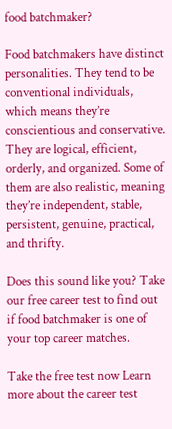food batchmaker?

Food batchmakers have distinct personalities. They tend to be conventional individuals, which means they’re conscientious and conservative. They are logical, efficient, orderly, and organized. Some of them are also realistic, meaning they’re independent, stable, persistent, genuine, practical, and thrifty.

Does this sound like you? Take our free career test to find out if food batchmaker is one of your top career matches.

Take the free test now Learn more about the career test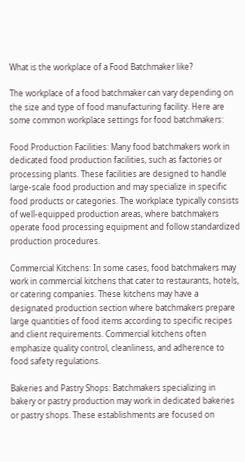What is the workplace of a Food Batchmaker like?

The workplace of a food batchmaker can vary depending on the size and type of food manufacturing facility. Here are some common workplace settings for food batchmakers:

Food Production Facilities: Many food batchmakers work in dedicated food production facilities, such as factories or processing plants. These facilities are designed to handle large-scale food production and may specialize in specific food products or categories. The workplace typically consists of well-equipped production areas, where batchmakers operate food processing equipment and follow standardized production procedures.

Commercial Kitchens: In some cases, food batchmakers may work in commercial kitchens that cater to restaurants, hotels, or catering companies. These kitchens may have a designated production section where batchmakers prepare large quantities of food items according to specific recipes and client requirements. Commercial kitchens often emphasize quality control, cleanliness, and adherence to food safety regulations.

Bakeries and Pastry Shops: Batchmakers specializing in bakery or pastry production may work in dedicated bakeries or pastry shops. These establishments are focused on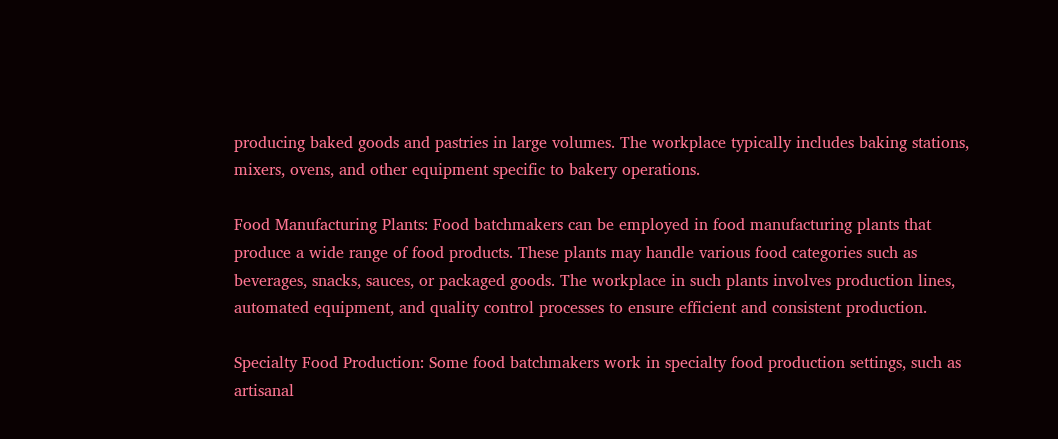producing baked goods and pastries in large volumes. The workplace typically includes baking stations, mixers, ovens, and other equipment specific to bakery operations.

Food Manufacturing Plants: Food batchmakers can be employed in food manufacturing plants that produce a wide range of food products. These plants may handle various food categories such as beverages, snacks, sauces, or packaged goods. The workplace in such plants involves production lines, automated equipment, and quality control processes to ensure efficient and consistent production.

Specialty Food Production: Some food batchmakers work in specialty food production settings, such as artisanal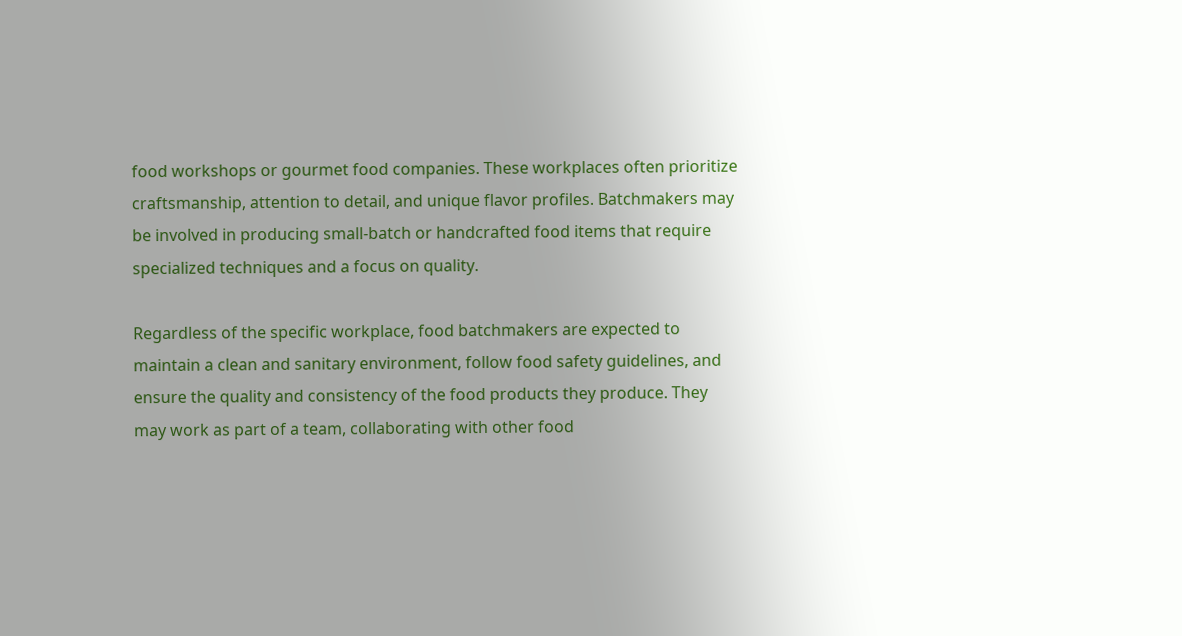food workshops or gourmet food companies. These workplaces often prioritize craftsmanship, attention to detail, and unique flavor profiles. Batchmakers may be involved in producing small-batch or handcrafted food items that require specialized techniques and a focus on quality.

Regardless of the specific workplace, food batchmakers are expected to maintain a clean and sanitary environment, follow food safety guidelines, and ensure the quality and consistency of the food products they produce. They may work as part of a team, collaborating with other food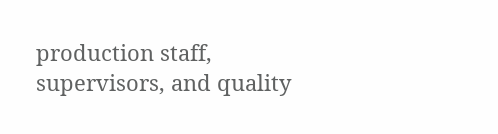production staff, supervisors, and quality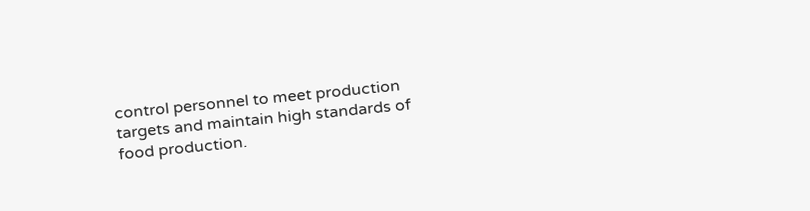control personnel to meet production targets and maintain high standards of food production.